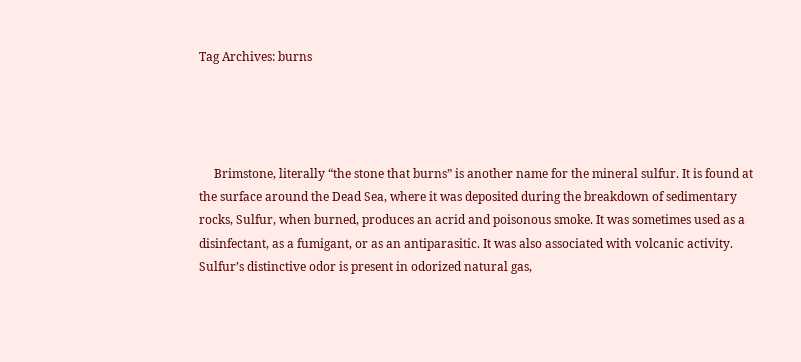Tag Archives: burns




     Brimstone, literally “the stone that burns” is another name for the mineral sulfur. It is found at the surface around the Dead Sea, where it was deposited during the breakdown of sedimentary rocks, Sulfur, when burned, produces an acrid and poisonous smoke. It was sometimes used as a disinfectant, as a fumigant, or as an antiparasitic. It was also associated with volcanic activity. Sulfur’s distinctive odor is present in odorized natural gas,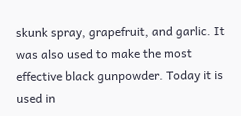skunk spray, grapefruit, and garlic. It was also used to make the most effective black gunpowder. Today it is used in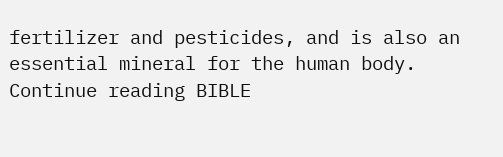fertilizer and pesticides, and is also an essential mineral for the human body. Continue reading BIBLE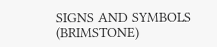SIGNS AND SYMBOLS (BRIMSTONE)